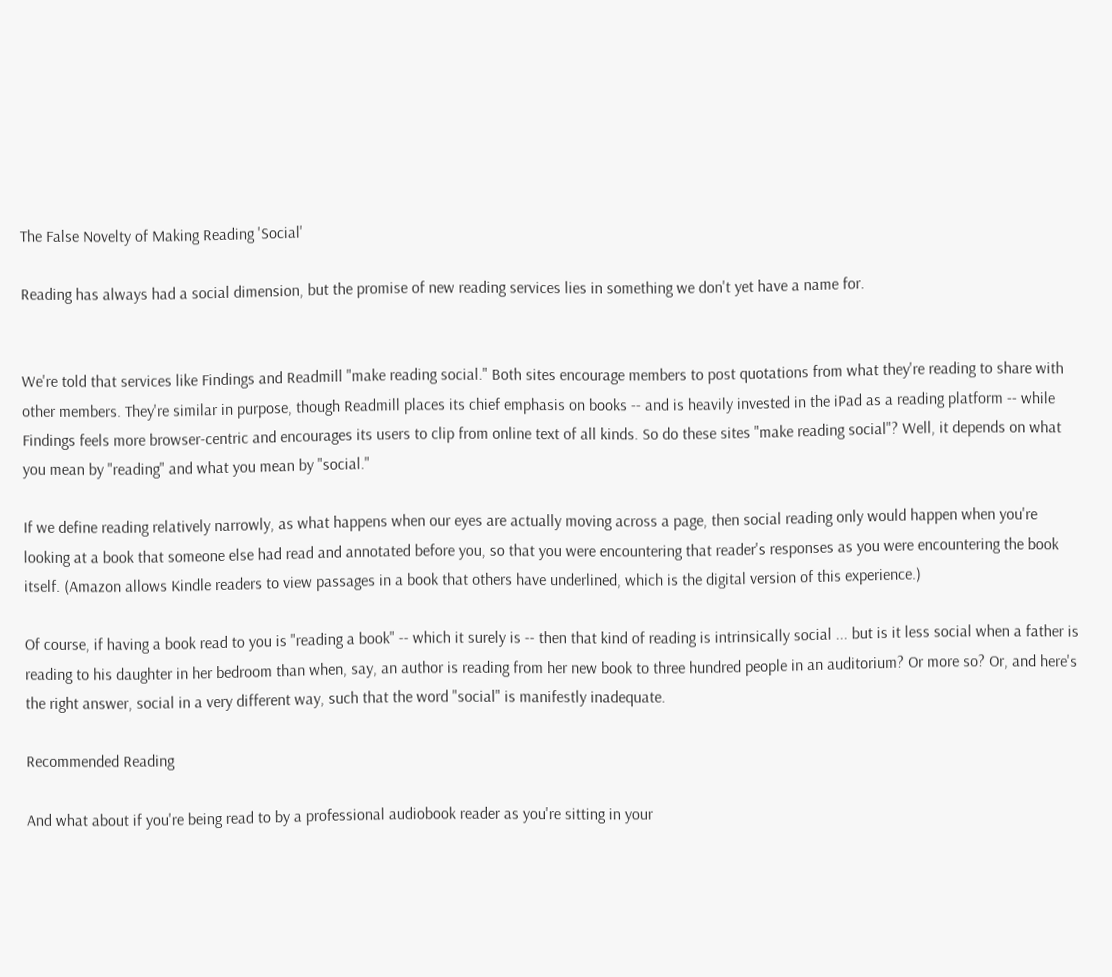The False Novelty of Making Reading 'Social'

Reading has always had a social dimension, but the promise of new reading services lies in something we don't yet have a name for.


We're told that services like Findings and Readmill "make reading social." Both sites encourage members to post quotations from what they're reading to share with other members. They're similar in purpose, though Readmill places its chief emphasis on books -- and is heavily invested in the iPad as a reading platform -- while Findings feels more browser-centric and encourages its users to clip from online text of all kinds. So do these sites "make reading social"? Well, it depends on what you mean by "reading" and what you mean by "social."

If we define reading relatively narrowly, as what happens when our eyes are actually moving across a page, then social reading only would happen when you're looking at a book that someone else had read and annotated before you, so that you were encountering that reader's responses as you were encountering the book itself. (Amazon allows Kindle readers to view passages in a book that others have underlined, which is the digital version of this experience.)

Of course, if having a book read to you is "reading a book" -- which it surely is -- then that kind of reading is intrinsically social ... but is it less social when a father is reading to his daughter in her bedroom than when, say, an author is reading from her new book to three hundred people in an auditorium? Or more so? Or, and here's the right answer, social in a very different way, such that the word "social" is manifestly inadequate.

Recommended Reading

And what about if you're being read to by a professional audiobook reader as you're sitting in your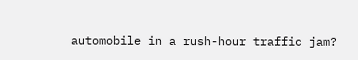automobile in a rush-hour traffic jam?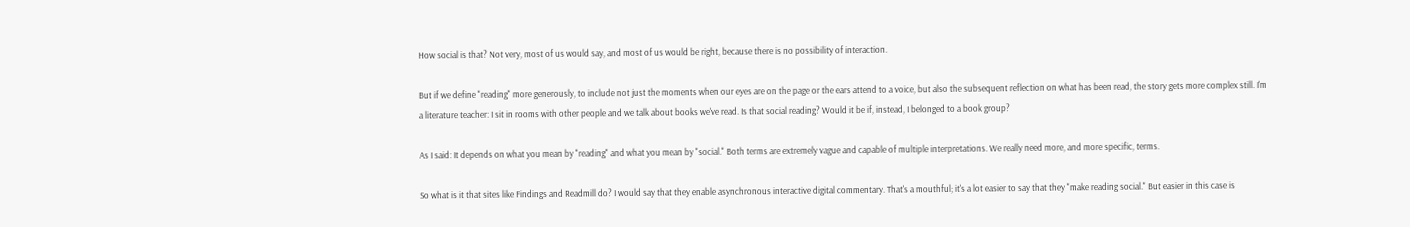How social is that? Not very, most of us would say, and most of us would be right, because there is no possibility of interaction.

But if we define "reading" more generously, to include not just the moments when our eyes are on the page or the ears attend to a voice, but also the subsequent reflection on what has been read, the story gets more complex still. I'm a literature teacher: I sit in rooms with other people and we talk about books we've read. Is that social reading? Would it be if, instead, I belonged to a book group?

As I said: It depends on what you mean by "reading" and what you mean by "social." Both terms are extremely vague and capable of multiple interpretations. We really need more, and more specific, terms.

So what is it that sites like Findings and Readmill do? I would say that they enable asynchronous interactive digital commentary. That's a mouthful; it's a lot easier to say that they "make reading social." But easier in this case is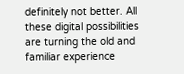definitely not better. All these digital possibilities are turning the old and familiar experience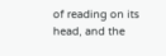of reading on its head, and the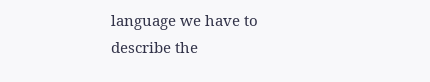language we have to describe the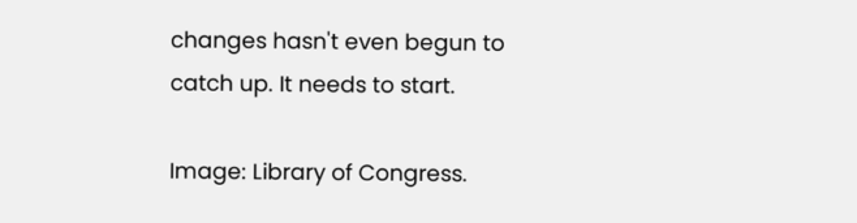changes hasn't even begun to catch up. It needs to start.

Image: Library of Congress.